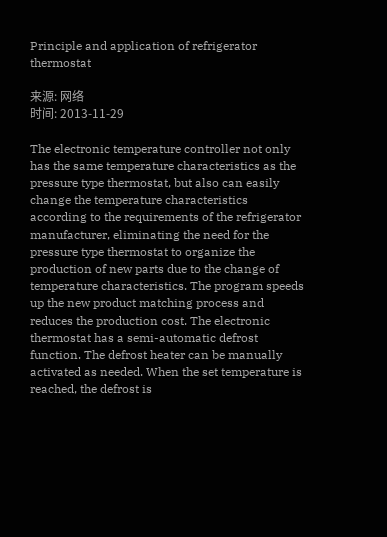Principle and application of refrigerator thermostat

来源: 网络
时间: 2013-11-29

The electronic temperature controller not only has the same temperature characteristics as the pressure type thermostat, but also can easily change the temperature characteristics according to the requirements of the refrigerator manufacturer, eliminating the need for the pressure type thermostat to organize the production of new parts due to the change of temperature characteristics. The program speeds up the new product matching process and reduces the production cost. The electronic thermostat has a semi-automatic defrost function. The defrost heater can be manually activated as needed. When the set temperature is reached, the defrost is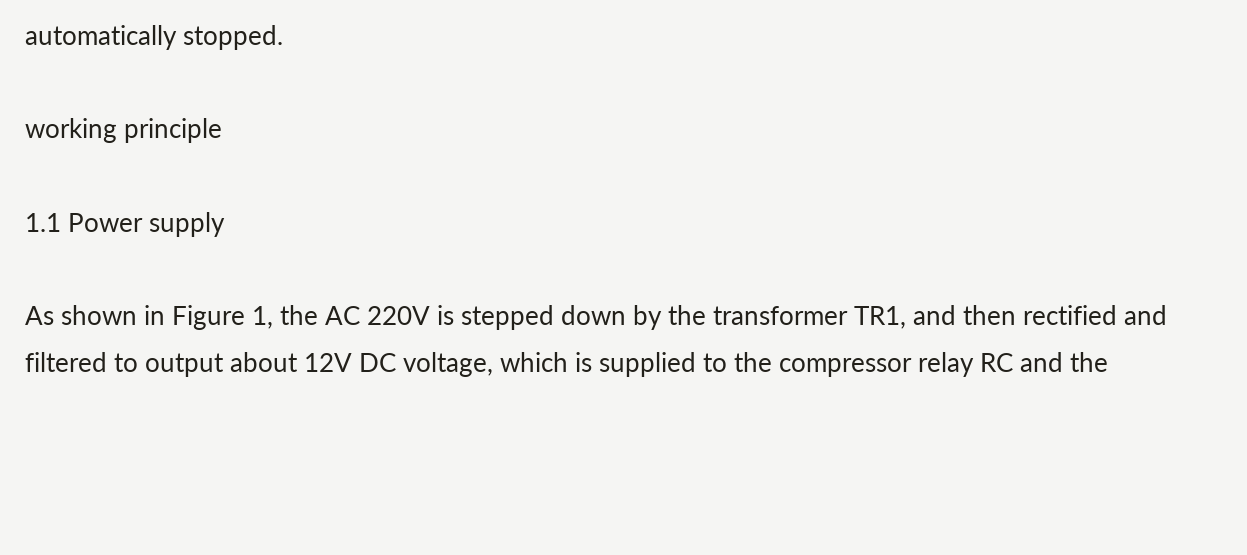automatically stopped.

working principle

1.1 Power supply

As shown in Figure 1, the AC 220V is stepped down by the transformer TR1, and then rectified and filtered to output about 12V DC voltage, which is supplied to the compressor relay RC and the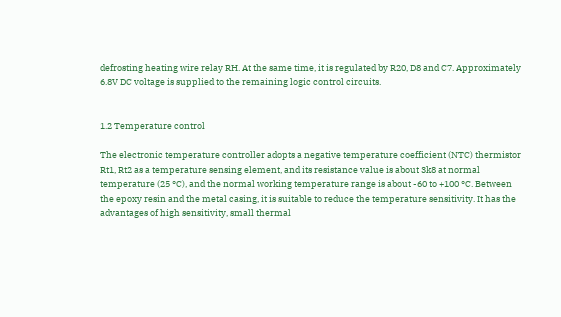defrosting heating wire relay RH. At the same time, it is regulated by R20, D8 and C7. Approximately 6.8V DC voltage is supplied to the remaining logic control circuits.


1.2 Temperature control

The electronic temperature controller adopts a negative temperature coefficient (NTC) thermistor Rt1, Rt2 as a temperature sensing element, and its resistance value is about 3k8 at normal temperature (25 °C), and the normal working temperature range is about -60 to +100 °C. Between the epoxy resin and the metal casing, it is suitable to reduce the temperature sensitivity. It has the advantages of high sensitivity, small thermal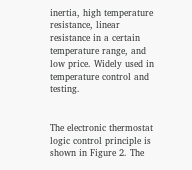inertia, high temperature resistance, linear resistance in a certain temperature range, and low price. Widely used in temperature control and testing.


The electronic thermostat logic control principle is shown in Figure 2. The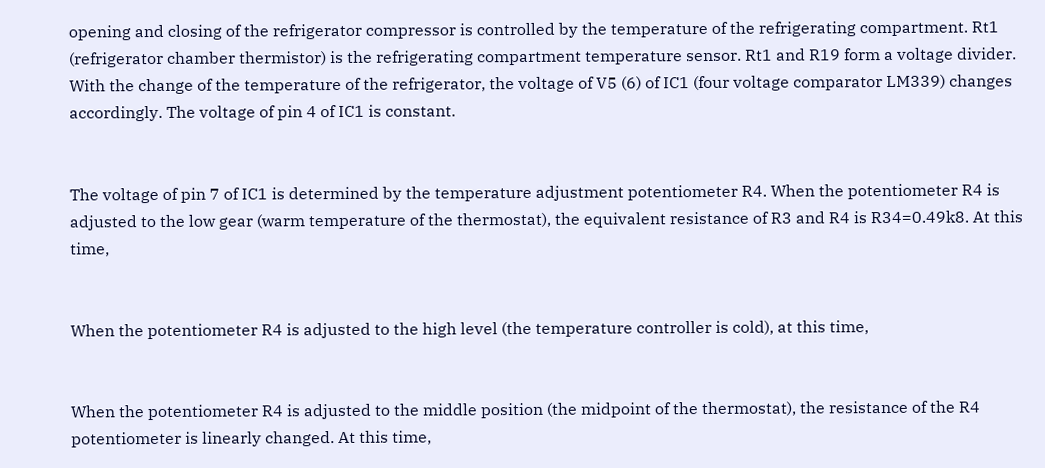opening and closing of the refrigerator compressor is controlled by the temperature of the refrigerating compartment. Rt1 (refrigerator chamber thermistor) is the refrigerating compartment temperature sensor. Rt1 and R19 form a voltage divider. With the change of the temperature of the refrigerator, the voltage of V5 (6) of IC1 (four voltage comparator LM339) changes accordingly. The voltage of pin 4 of IC1 is constant.


The voltage of pin 7 of IC1 is determined by the temperature adjustment potentiometer R4. When the potentiometer R4 is adjusted to the low gear (warm temperature of the thermostat), the equivalent resistance of R3 and R4 is R34=0.49k8. At this time,


When the potentiometer R4 is adjusted to the high level (the temperature controller is cold), at this time,


When the potentiometer R4 is adjusted to the middle position (the midpoint of the thermostat), the resistance of the R4 potentiometer is linearly changed. At this time,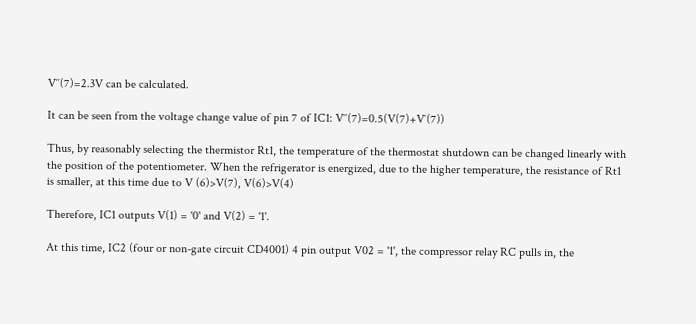V′′(7)=2.3V can be calculated.

It can be seen from the voltage change value of pin 7 of IC1: V′′(7)=0.5(V(7)+V′(7))

Thus, by reasonably selecting the thermistor Rt1, the temperature of the thermostat shutdown can be changed linearly with the position of the potentiometer. When the refrigerator is energized, due to the higher temperature, the resistance of Rt1 is smaller, at this time due to V (6)>V(7), V(6)>V(4)

Therefore, IC1 outputs V(1) = '0' and V(2) = '1'.

At this time, IC2 (four or non-gate circuit CD4001) 4 pin output V02 = '1', the compressor relay RC pulls in, the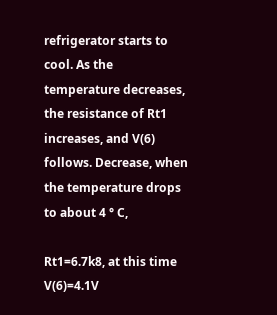refrigerator starts to cool. As the temperature decreases, the resistance of Rt1 increases, and V(6) follows. Decrease, when the temperature drops to about 4 ° C,

Rt1=6.7k8, at this time V(6)=4.1V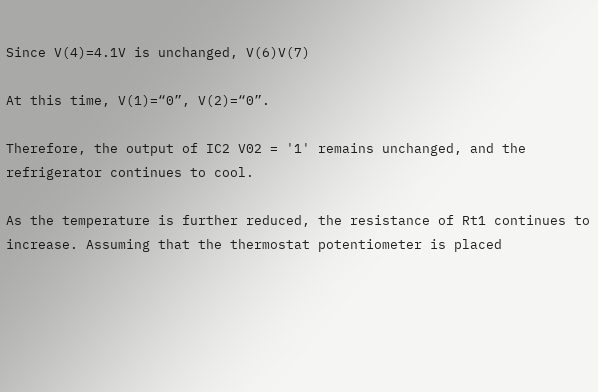Since V(4)=4.1V is unchanged, V(6)V(7)

At this time, V(1)=“0”, V(2)=“0”.

Therefore, the output of IC2 V02 = '1' remains unchanged, and the refrigerator continues to cool.

As the temperature is further reduced, the resistance of Rt1 continues to increase. Assuming that the thermostat potentiometer is placed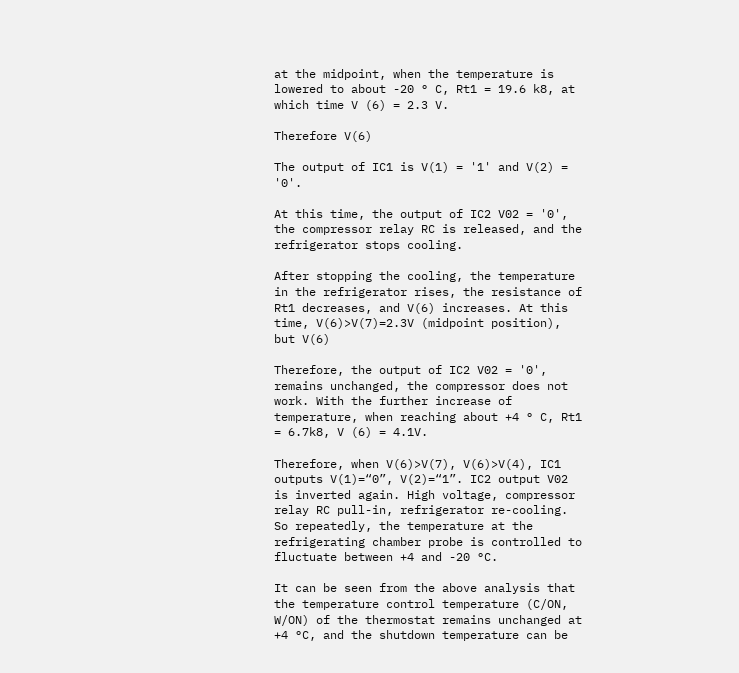at the midpoint, when the temperature is lowered to about -20 ° C, Rt1 = 19.6 k8, at which time V (6) = 2.3 V.

Therefore V(6)

The output of IC1 is V(1) = '1' and V(2) = '0'.

At this time, the output of IC2 V02 = '0', the compressor relay RC is released, and the refrigerator stops cooling.

After stopping the cooling, the temperature in the refrigerator rises, the resistance of Rt1 decreases, and V(6) increases. At this time, V(6)>V(7)=2.3V (midpoint position), but V(6)

Therefore, the output of IC2 V02 = '0', remains unchanged, the compressor does not work. With the further increase of temperature, when reaching about +4 ° C, Rt1 = 6.7k8, V (6) = 4.1V.

Therefore, when V(6)>V(7), V(6)>V(4), IC1 outputs V(1)=“0”, V(2)=“1”. IC2 output V02 is inverted again. High voltage, compressor relay RC pull-in, refrigerator re-cooling. So repeatedly, the temperature at the refrigerating chamber probe is controlled to fluctuate between +4 and -20 °C.

It can be seen from the above analysis that the temperature control temperature (C/ON, W/ON) of the thermostat remains unchanged at +4 °C, and the shutdown temperature can be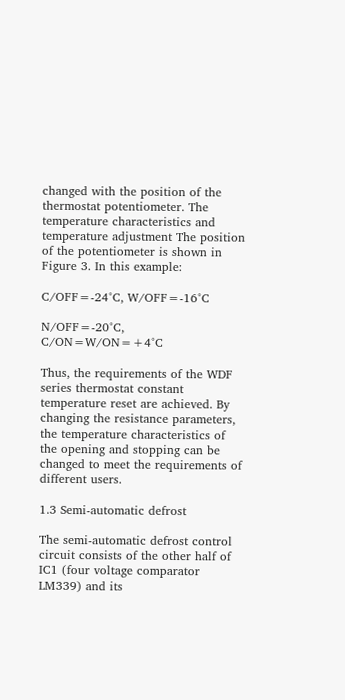changed with the position of the thermostat potentiometer. The temperature characteristics and temperature adjustment The position of the potentiometer is shown in Figure 3. In this example:

C/OFF=-24°C, W/OFF=-16°C

N/OFF=-20°C, C/ON=W/ON=+4°C

Thus, the requirements of the WDF series thermostat constant temperature reset are achieved. By changing the resistance parameters, the temperature characteristics of the opening and stopping can be changed to meet the requirements of different users.

1.3 Semi-automatic defrost

The semi-automatic defrost control circuit consists of the other half of IC1 (four voltage comparator LM339) and its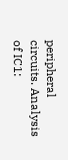peripheral circuits. Analysis of IC1: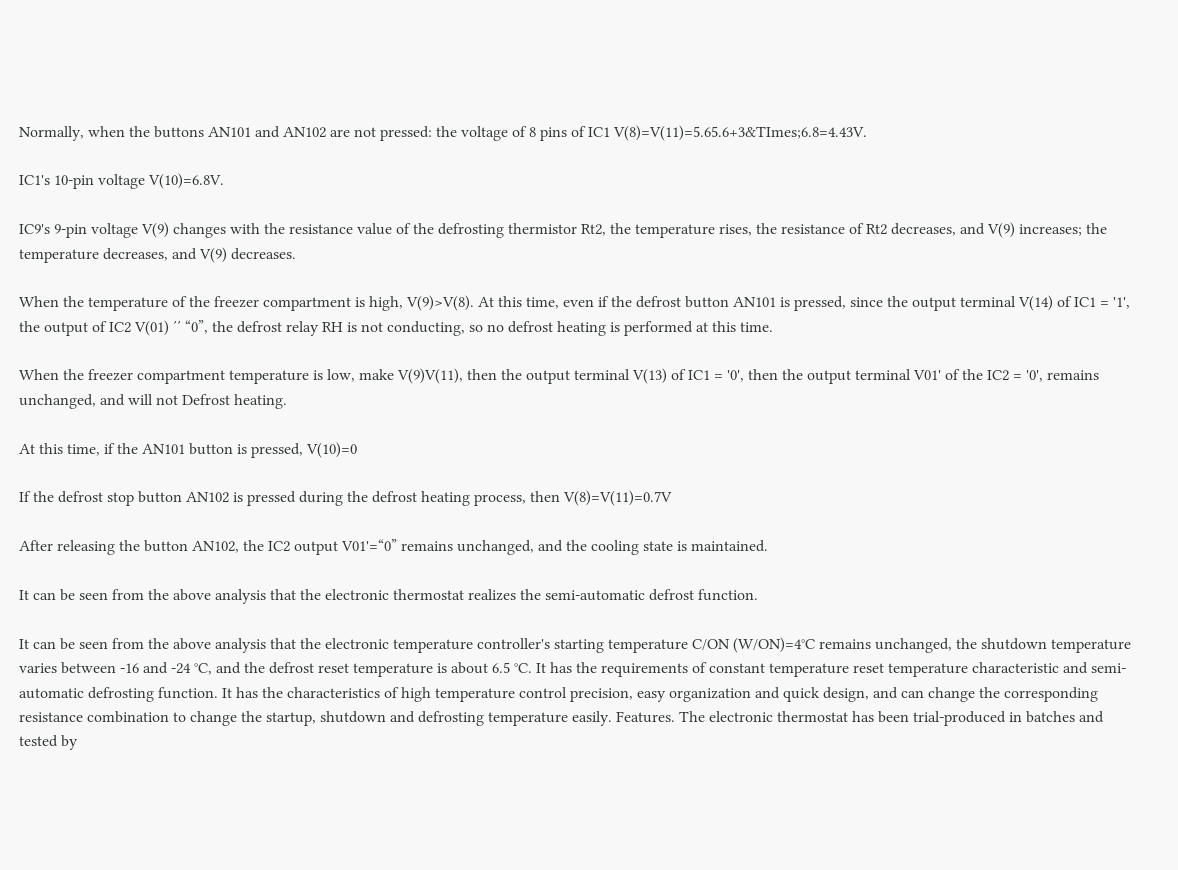Normally, when the buttons AN101 and AN102 are not pressed: the voltage of 8 pins of IC1 V(8)=V(11)=5.65.6+3&TImes;6.8=4.43V.

IC1's 10-pin voltage V(10)=6.8V.

IC9's 9-pin voltage V(9) changes with the resistance value of the defrosting thermistor Rt2, the temperature rises, the resistance of Rt2 decreases, and V(9) increases; the temperature decreases, and V(9) decreases.

When the temperature of the freezer compartment is high, V(9)>V(8). At this time, even if the defrost button AN101 is pressed, since the output terminal V(14) of IC1 = '1', the output of IC2 V(01) ′′ “0”, the defrost relay RH is not conducting, so no defrost heating is performed at this time.

When the freezer compartment temperature is low, make V(9)V(11), then the output terminal V(13) of IC1 = '0', then the output terminal V01' of the IC2 = '0', remains unchanged, and will not Defrost heating.

At this time, if the AN101 button is pressed, V(10)=0

If the defrost stop button AN102 is pressed during the defrost heating process, then V(8)=V(11)=0.7V

After releasing the button AN102, the IC2 output V01'=“0” remains unchanged, and the cooling state is maintained.

It can be seen from the above analysis that the electronic thermostat realizes the semi-automatic defrost function.

It can be seen from the above analysis that the electronic temperature controller's starting temperature C/ON (W/ON)=4°C remains unchanged, the shutdown temperature varies between -16 and -24 °C, and the defrost reset temperature is about 6.5 °C. It has the requirements of constant temperature reset temperature characteristic and semi-automatic defrosting function. It has the characteristics of high temperature control precision, easy organization and quick design, and can change the corresponding resistance combination to change the startup, shutdown and defrosting temperature easily. Features. The electronic thermostat has been trial-produced in batches and tested by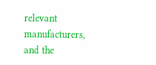relevant manufacturers, and the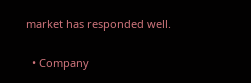market has responded well.

  • Company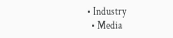• Industry
  • Media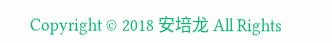Copyright © 2018 安培龙 All Rights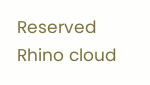Reserved Rhino cloud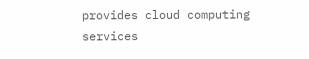provides cloud computing services